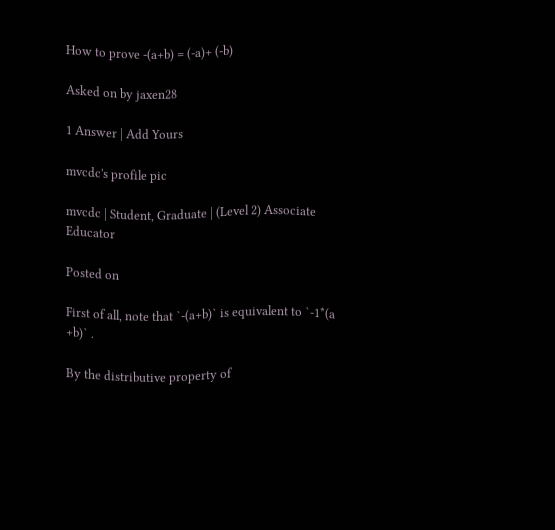How to prove -(a+b) = (-a)+ (-b)

Asked on by jaxen28

1 Answer | Add Yours

mvcdc's profile pic

mvcdc | Student, Graduate | (Level 2) Associate Educator

Posted on

First of all, note that `-(a+b)` is equivalent to `-1*(a +b)` .

By the distributive property of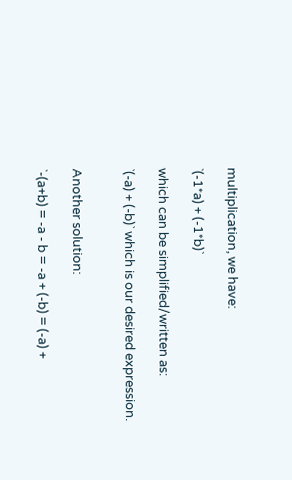multiplication, we have:

`(-1*a) + (-1*b)`

which can be simplified/written as:

`(-a) + (-b)` which is our desired expression.


Another solution:

`-(a+b) = -a - b = -a + (-b) = (-a) +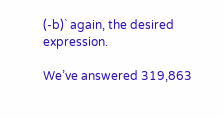(-b)` again, the desired expression.

We’ve answered 319,863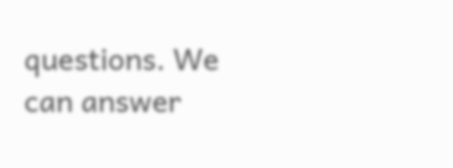questions. We can answer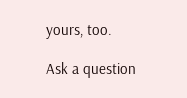yours, too.

Ask a question